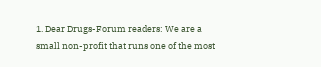1. Dear Drugs-Forum readers: We are a small non-profit that runs one of the most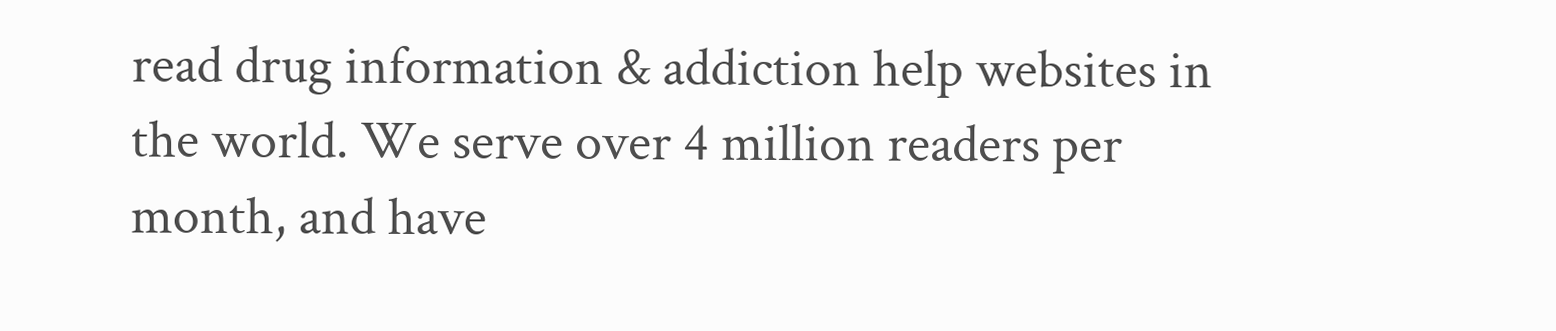read drug information & addiction help websites in the world. We serve over 4 million readers per month, and have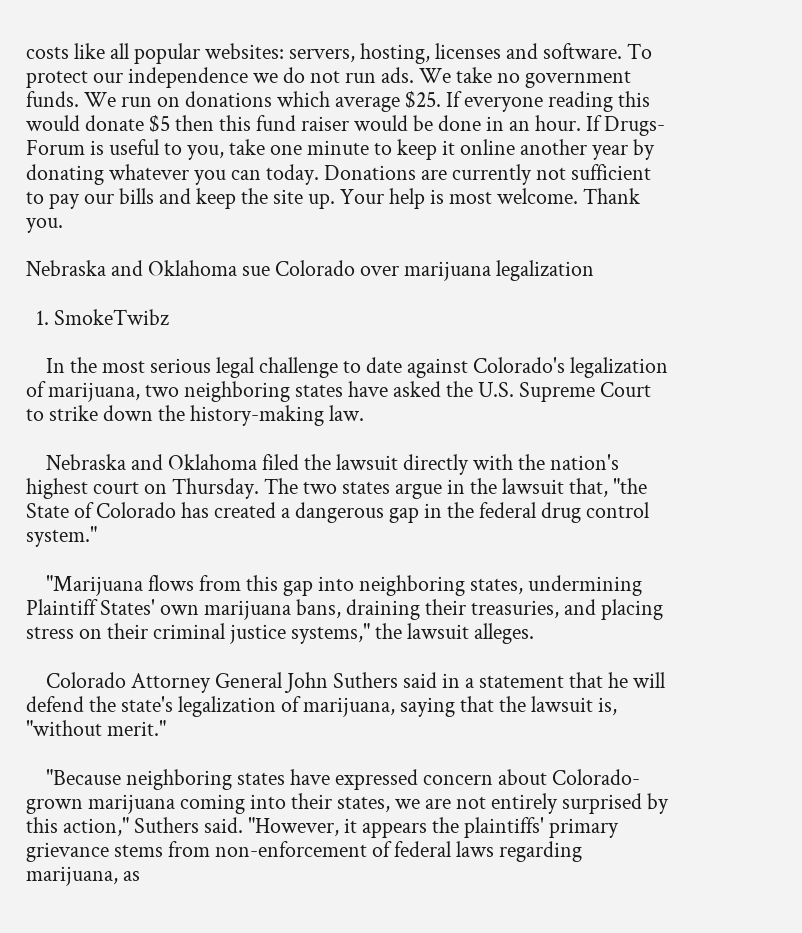costs like all popular websites: servers, hosting, licenses and software. To protect our independence we do not run ads. We take no government funds. We run on donations which average $25. If everyone reading this would donate $5 then this fund raiser would be done in an hour. If Drugs-Forum is useful to you, take one minute to keep it online another year by donating whatever you can today. Donations are currently not sufficient to pay our bills and keep the site up. Your help is most welcome. Thank you.

Nebraska and Oklahoma sue Colorado over marijuana legalization

  1. SmokeTwibz

    In the most serious legal challenge to date against Colorado's legalization of marijuana, two neighboring states have asked the U.S. Supreme Court to strike down the history-making law.

    Nebraska and Oklahoma filed the lawsuit directly with the nation's highest court on Thursday. The two states argue in the lawsuit that, "the State of Colorado has created a dangerous gap in the federal drug control system."

    "Marijuana flows from this gap into neighboring states, undermining Plaintiff States' own marijuana bans, draining their treasuries, and placing stress on their criminal justice systems," the lawsuit alleges.

    Colorado Attorney General John Suthers said in a statement that he will defend the state's legalization of marijuana, saying that the lawsuit is, "without merit."

    "Because neighboring states have expressed concern about Colorado-grown marijuana coming into their states, we are not entirely surprised by this action," Suthers said. "However, it appears the plaintiffs' primary grievance stems from non-enforcement of federal laws regarding marijuana, as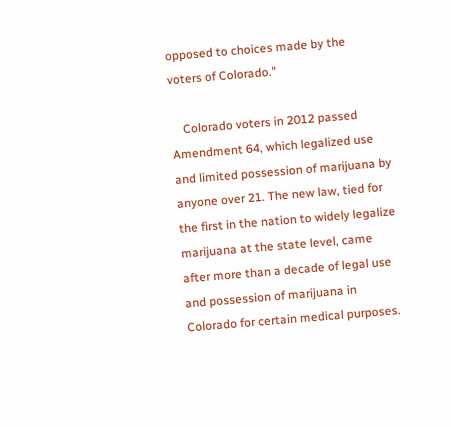opposed to choices made by the voters of Colorado."

    Colorado voters in 2012 passed Amendment 64, which legalized use and limited possession of marijuana by anyone over 21. The new law, tied for the first in the nation to widely legalize marijuana at the state level, came after more than a decade of legal use and possession of marijuana in Colorado for certain medical purposes.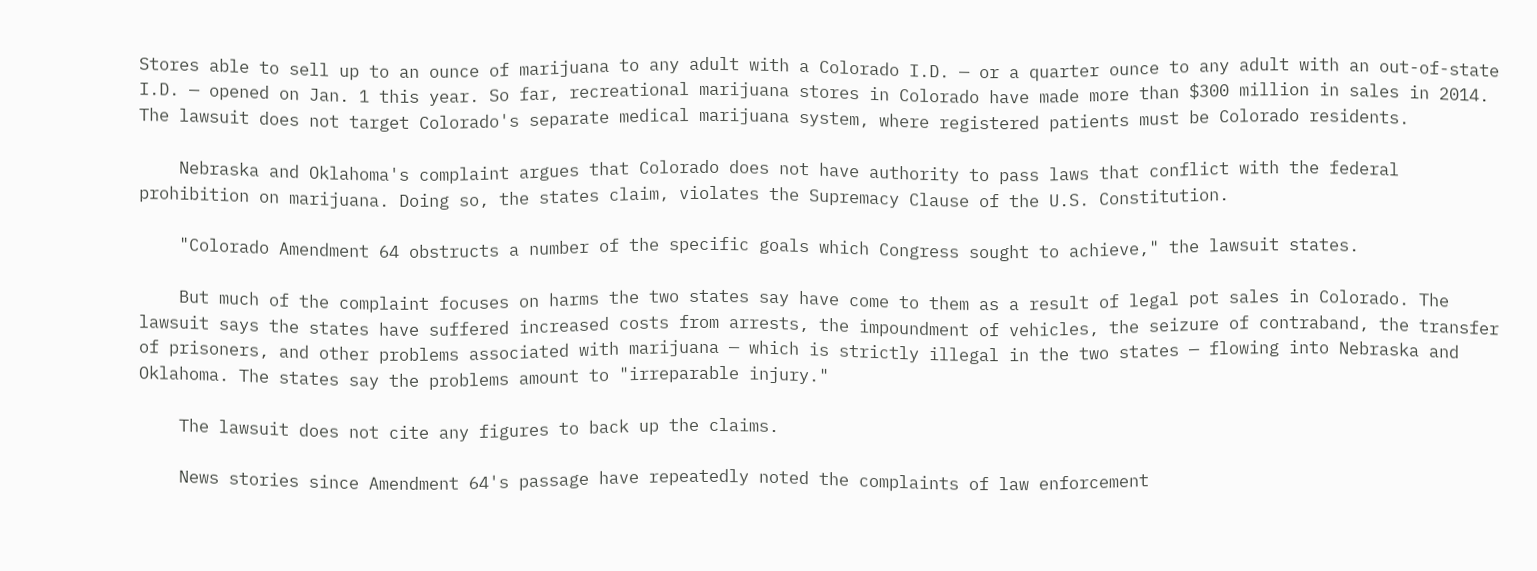Stores able to sell up to an ounce of marijuana to any adult with a Colorado I.D. — or a quarter ounce to any adult with an out-of-state I.D. — opened on Jan. 1 this year. So far, recreational marijuana stores in Colorado have made more than $300 million in sales in 2014. The lawsuit does not target Colorado's separate medical marijuana system, where registered patients must be Colorado residents.

    Nebraska and Oklahoma's complaint argues that Colorado does not have authority to pass laws that conflict with the federal prohibition on marijuana. Doing so, the states claim, violates the Supremacy Clause of the U.S. Constitution.

    "Colorado Amendment 64 obstructs a number of the specific goals which Congress sought to achieve," the lawsuit states.

    But much of the complaint focuses on harms the two states say have come to them as a result of legal pot sales in Colorado. The lawsuit says the states have suffered increased costs from arrests, the impoundment of vehicles, the seizure of contraband, the transfer of prisoners, and other problems associated with marijuana — which is strictly illegal in the two states — flowing into Nebraska and Oklahoma. The states say the problems amount to "irreparable injury."

    The lawsuit does not cite any figures to back up the claims.

    News stories since Amendment 64's passage have repeatedly noted the complaints of law enforcement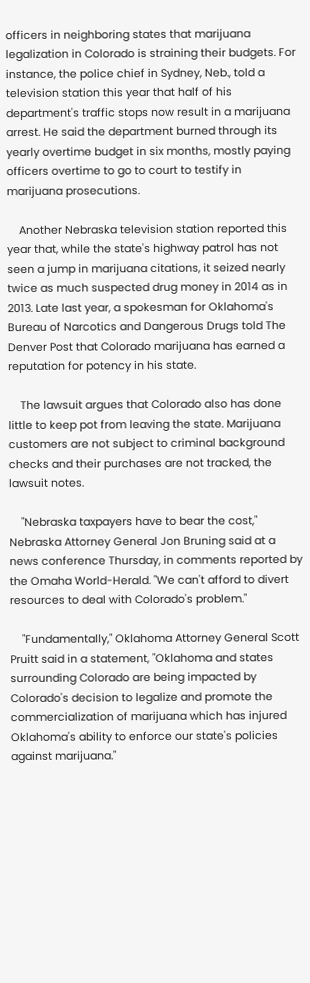officers in neighboring states that marijuana legalization in Colorado is straining their budgets. For instance, the police chief in Sydney, Neb., told a television station this year that half of his department's traffic stops now result in a marijuana arrest. He said the department burned through its yearly overtime budget in six months, mostly paying officers overtime to go to court to testify in marijuana prosecutions.

    Another Nebraska television station reported this year that, while the state's highway patrol has not seen a jump in marijuana citations, it seized nearly twice as much suspected drug money in 2014 as in 2013. Late last year, a spokesman for Oklahoma's Bureau of Narcotics and Dangerous Drugs told The Denver Post that Colorado marijuana has earned a reputation for potency in his state.

    The lawsuit argues that Colorado also has done little to keep pot from leaving the state. Marijuana customers are not subject to criminal background checks and their purchases are not tracked, the lawsuit notes.

    "Nebraska taxpayers have to bear the cost," Nebraska Attorney General Jon Bruning said at a news conference Thursday, in comments reported by the Omaha World-Herald. "We can't afford to divert resources to deal with Colorado's problem."

    "Fundamentally," Oklahoma Attorney General Scott Pruitt said in a statement, "Oklahoma and states surrounding Colorado are being impacted by Colorado's decision to legalize and promote the commercialization of marijuana which has injured Oklahoma's ability to enforce our state's policies against marijuana."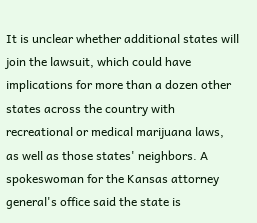It is unclear whether additional states will join the lawsuit, which could have implications for more than a dozen other states across the country with recreational or medical marijuana laws, as well as those states' neighbors. A spokeswoman for the Kansas attorney general's office said the state is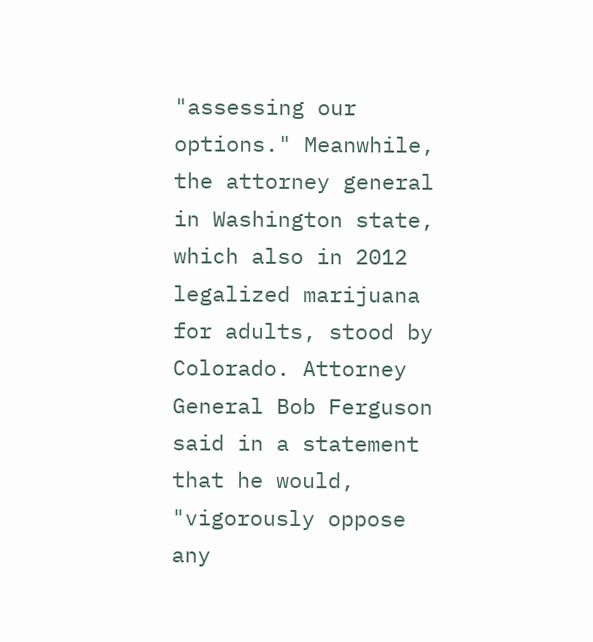"assessing our options." Meanwhile, the attorney general in Washington state, which also in 2012 legalized marijuana for adults, stood by Colorado. Attorney General Bob Ferguson said in a statement that he would, "vigorously oppose any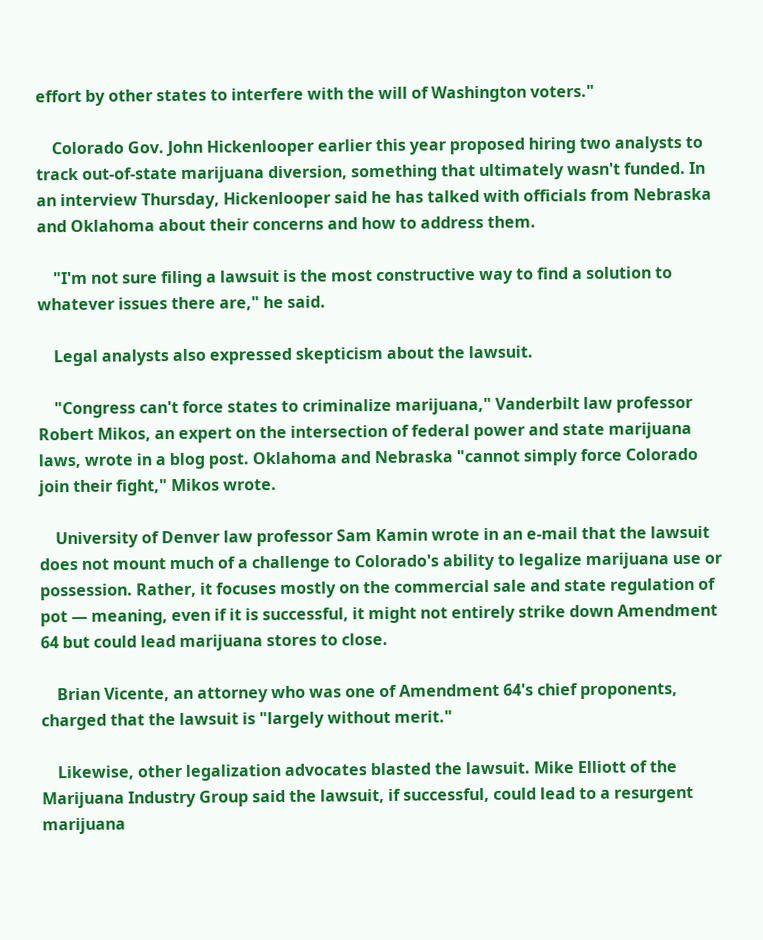effort by other states to interfere with the will of Washington voters."

    Colorado Gov. John Hickenlooper earlier this year proposed hiring two analysts to track out-of-state marijuana diversion, something that ultimately wasn't funded. In an interview Thursday, Hickenlooper said he has talked with officials from Nebraska and Oklahoma about their concerns and how to address them.

    "I'm not sure filing a lawsuit is the most constructive way to find a solution to whatever issues there are," he said.

    Legal analysts also expressed skepticism about the lawsuit.

    "Congress can't force states to criminalize marijuana," Vanderbilt law professor Robert Mikos, an expert on the intersection of federal power and state marijuana laws, wrote in a blog post. Oklahoma and Nebraska "cannot simply force Colorado join their fight," Mikos wrote.

    University of Denver law professor Sam Kamin wrote in an e-mail that the lawsuit does not mount much of a challenge to Colorado's ability to legalize marijuana use or possession. Rather, it focuses mostly on the commercial sale and state regulation of pot — meaning, even if it is successful, it might not entirely strike down Amendment 64 but could lead marijuana stores to close.

    Brian Vicente, an attorney who was one of Amendment 64's chief proponents, charged that the lawsuit is "largely without merit."

    Likewise, other legalization advocates blasted the lawsuit. Mike Elliott of the Marijuana Industry Group said the lawsuit, if successful, could lead to a resurgent marijuana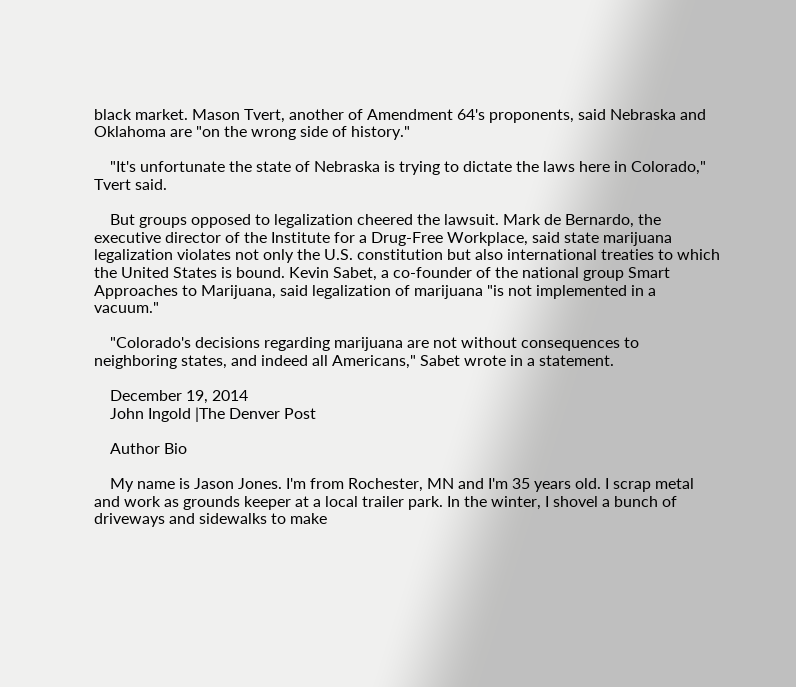black market. Mason Tvert, another of Amendment 64's proponents, said Nebraska and Oklahoma are "on the wrong side of history."

    "It's unfortunate the state of Nebraska is trying to dictate the laws here in Colorado," Tvert said.

    But groups opposed to legalization cheered the lawsuit. Mark de Bernardo, the executive director of the Institute for a Drug-Free Workplace, said state marijuana legalization violates not only the U.S. constitution but also international treaties to which the United States is bound. Kevin Sabet, a co-founder of the national group Smart Approaches to Marijuana, said legalization of marijuana "is not implemented in a vacuum."

    "Colorado's decisions regarding marijuana are not without consequences to neighboring states, and indeed all Americans," Sabet wrote in a statement.

    December 19, 2014
    John Ingold |The Denver Post

    Author Bio

    My name is Jason Jones. I'm from Rochester, MN and I'm 35 years old. I scrap metal and work as grounds keeper at a local trailer park. In the winter, I shovel a bunch of driveways and sidewalks to make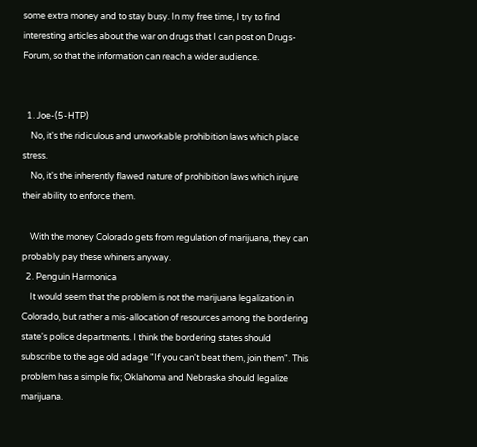some extra money and to stay busy. In my free time, I try to find interesting articles about the war on drugs that I can post on Drugs-Forum, so that the information can reach a wider audience.


  1. Joe-(5-HTP)
    No, it's the ridiculous and unworkable prohibition laws which place stress.
    No, it's the inherently flawed nature of prohibition laws which injure their ability to enforce them.

    With the money Colorado gets from regulation of marijuana, they can probably pay these whiners anyway.
  2. Penguin Harmonica
    It would seem that the problem is not the marijuana legalization in Colorado, but rather a mis-allocation of resources among the bordering state's police departments. I think the bordering states should subscribe to the age old adage "If you can't beat them, join them". This problem has a simple fix; Oklahoma and Nebraska should legalize marijuana.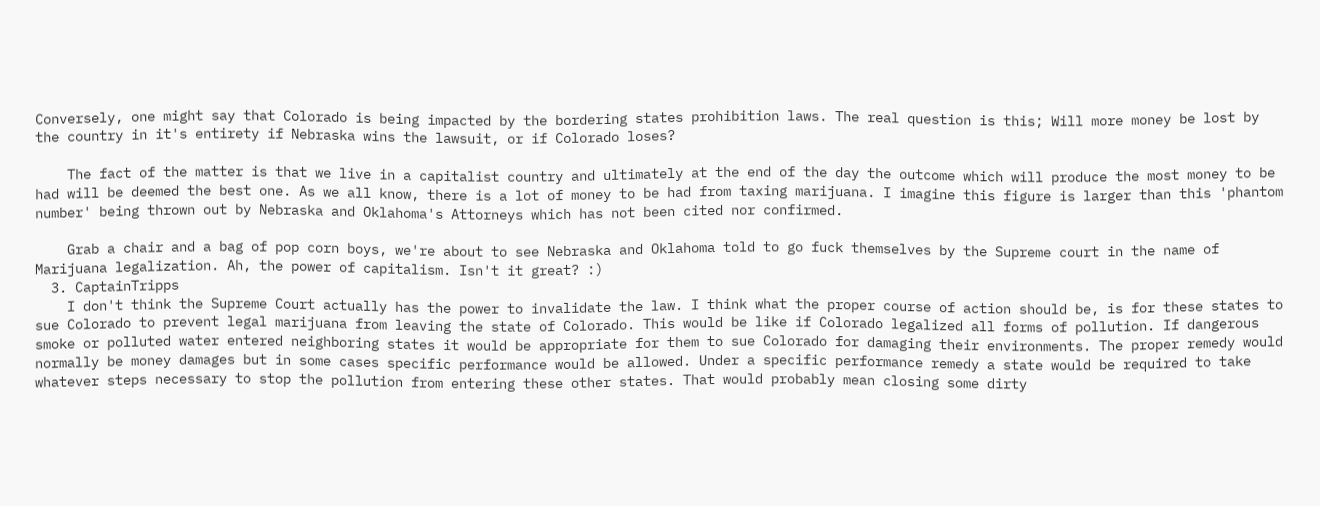Conversely, one might say that Colorado is being impacted by the bordering states prohibition laws. The real question is this; Will more money be lost by the country in it's entirety if Nebraska wins the lawsuit, or if Colorado loses?

    The fact of the matter is that we live in a capitalist country and ultimately at the end of the day the outcome which will produce the most money to be had will be deemed the best one. As we all know, there is a lot of money to be had from taxing marijuana. I imagine this figure is larger than this 'phantom number' being thrown out by Nebraska and Oklahoma's Attorneys which has not been cited nor confirmed.

    Grab a chair and a bag of pop corn boys, we're about to see Nebraska and Oklahoma told to go fuck themselves by the Supreme court in the name of Marijuana legalization. Ah, the power of capitalism. Isn't it great? :)
  3. CaptainTripps
    I don't think the Supreme Court actually has the power to invalidate the law. I think what the proper course of action should be, is for these states to sue Colorado to prevent legal marijuana from leaving the state of Colorado. This would be like if Colorado legalized all forms of pollution. If dangerous smoke or polluted water entered neighboring states it would be appropriate for them to sue Colorado for damaging their environments. The proper remedy would normally be money damages but in some cases specific performance would be allowed. Under a specific performance remedy a state would be required to take whatever steps necessary to stop the pollution from entering these other states. That would probably mean closing some dirty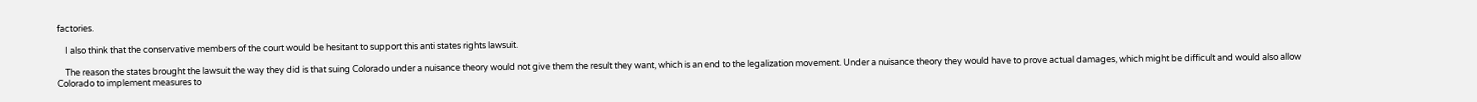factories.

    I also think that the conservative members of the court would be hesitant to support this anti states rights lawsuit.

    The reason the states brought the lawsuit the way they did is that suing Colorado under a nuisance theory would not give them the result they want, which is an end to the legalization movement. Under a nuisance theory they would have to prove actual damages, which might be difficult and would also allow Colorado to implement measures to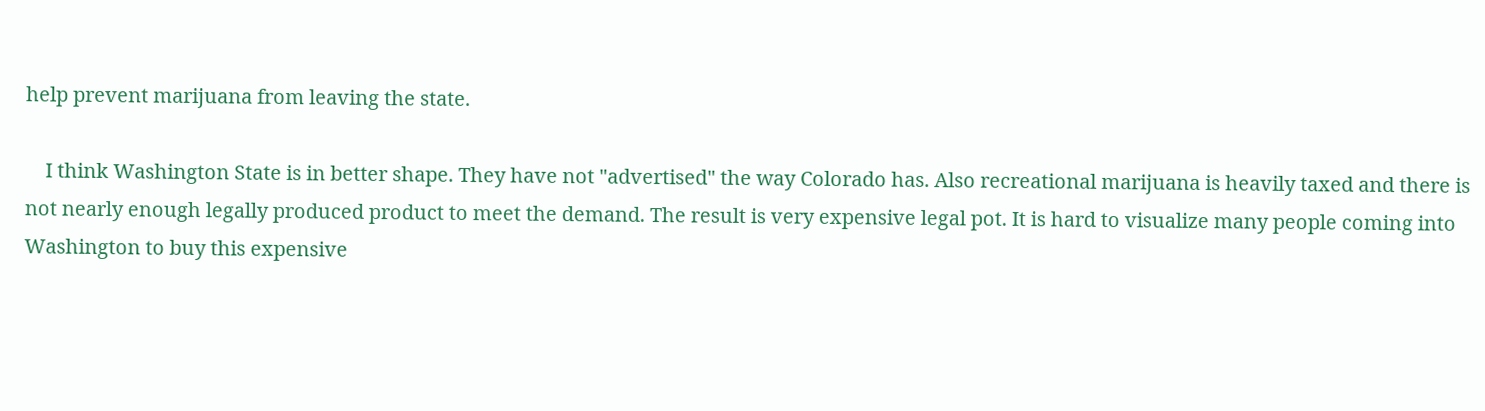help prevent marijuana from leaving the state.

    I think Washington State is in better shape. They have not "advertised" the way Colorado has. Also recreational marijuana is heavily taxed and there is not nearly enough legally produced product to meet the demand. The result is very expensive legal pot. It is hard to visualize many people coming into Washington to buy this expensive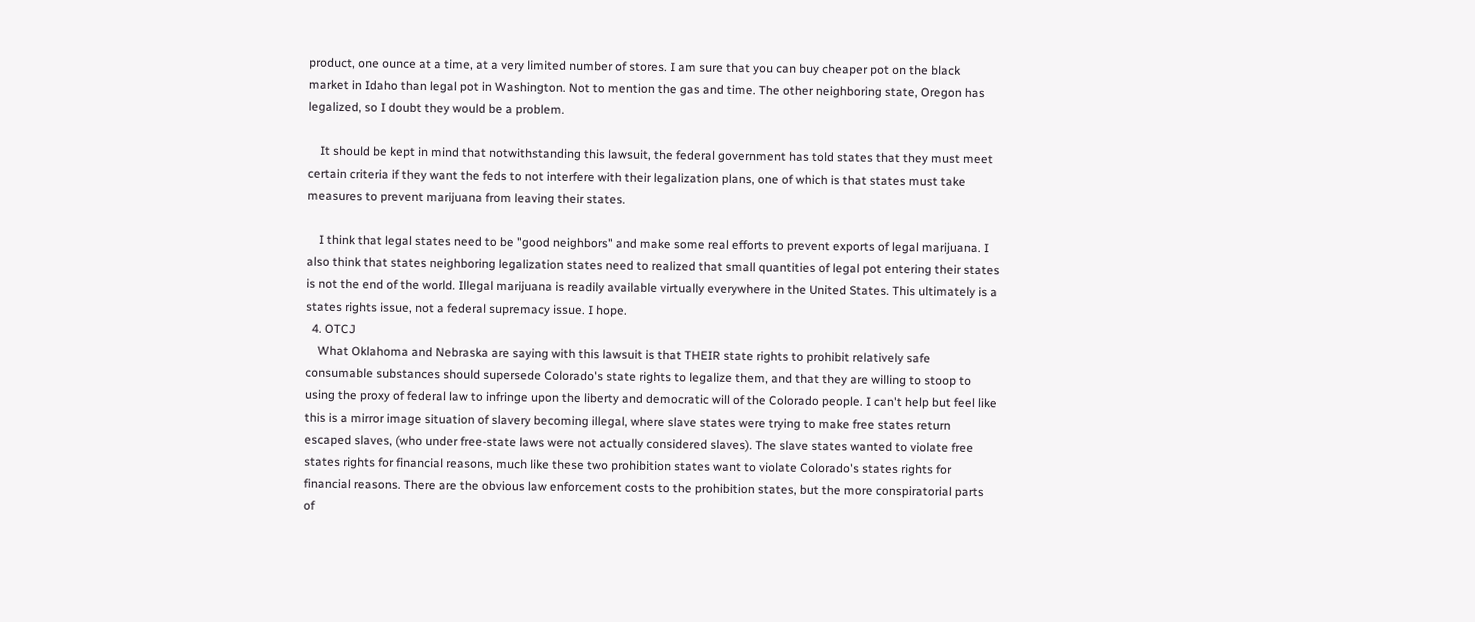product, one ounce at a time, at a very limited number of stores. I am sure that you can buy cheaper pot on the black market in Idaho than legal pot in Washington. Not to mention the gas and time. The other neighboring state, Oregon has legalized, so I doubt they would be a problem.

    It should be kept in mind that notwithstanding this lawsuit, the federal government has told states that they must meet certain criteria if they want the feds to not interfere with their legalization plans, one of which is that states must take measures to prevent marijuana from leaving their states.

    I think that legal states need to be "good neighbors" and make some real efforts to prevent exports of legal marijuana. I also think that states neighboring legalization states need to realized that small quantities of legal pot entering their states is not the end of the world. Illegal marijuana is readily available virtually everywhere in the United States. This ultimately is a states rights issue, not a federal supremacy issue. I hope.
  4. OTCJ
    What Oklahoma and Nebraska are saying with this lawsuit is that THEIR state rights to prohibit relatively safe consumable substances should supersede Colorado's state rights to legalize them, and that they are willing to stoop to using the proxy of federal law to infringe upon the liberty and democratic will of the Colorado people. I can't help but feel like this is a mirror image situation of slavery becoming illegal, where slave states were trying to make free states return escaped slaves, (who under free-state laws were not actually considered slaves). The slave states wanted to violate free states rights for financial reasons, much like these two prohibition states want to violate Colorado's states rights for financial reasons. There are the obvious law enforcement costs to the prohibition states, but the more conspiratorial parts of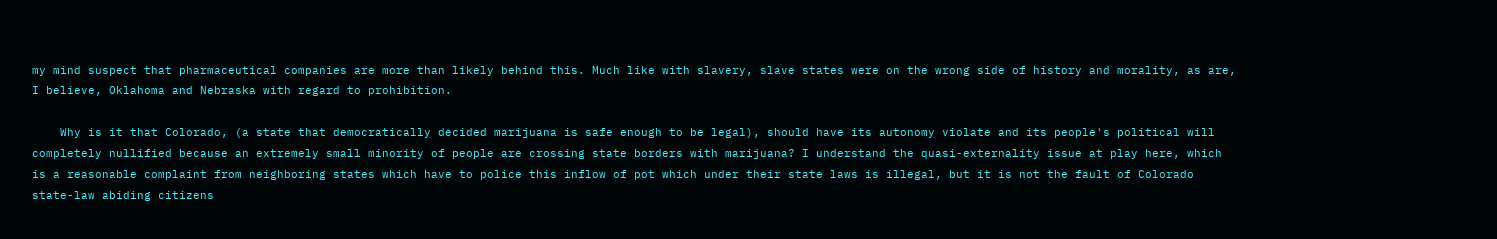my mind suspect that pharmaceutical companies are more than likely behind this. Much like with slavery, slave states were on the wrong side of history and morality, as are, I believe, Oklahoma and Nebraska with regard to prohibition.

    Why is it that Colorado, (a state that democratically decided marijuana is safe enough to be legal), should have its autonomy violate and its people's political will completely nullified because an extremely small minority of people are crossing state borders with marijuana? I understand the quasi-externality issue at play here, which is a reasonable complaint from neighboring states which have to police this inflow of pot which under their state laws is illegal, but it is not the fault of Colorado state-law abiding citizens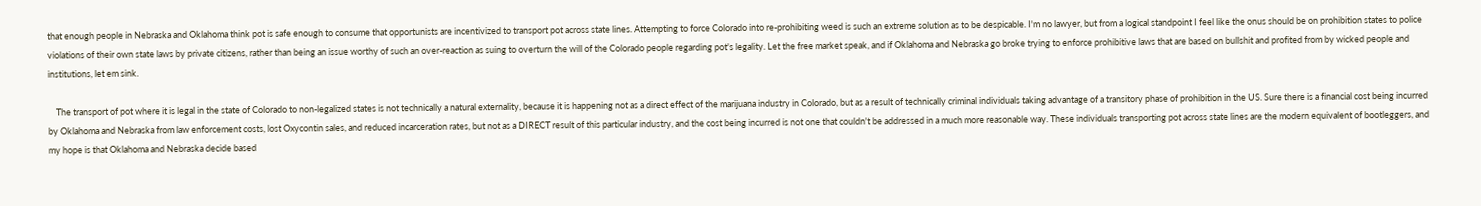that enough people in Nebraska and Oklahoma think pot is safe enough to consume that opportunists are incentivized to transport pot across state lines. Attempting to force Colorado into re-prohibiting weed is such an extreme solution as to be despicable. I'm no lawyer, but from a logical standpoint I feel like the onus should be on prohibition states to police violations of their own state laws by private citizens, rather than being an issue worthy of such an over-reaction as suing to overturn the will of the Colorado people regarding pot's legality. Let the free market speak, and if Oklahoma and Nebraska go broke trying to enforce prohibitive laws that are based on bullshit and profited from by wicked people and institutions, let em sink.

    The transport of pot where it is legal in the state of Colorado to non-legalized states is not technically a natural externality, because it is happening not as a direct effect of the marijuana industry in Colorado, but as a result of technically criminal individuals taking advantage of a transitory phase of prohibition in the US. Sure there is a financial cost being incurred by Oklahoma and Nebraska from law enforcement costs, lost Oxycontin sales, and reduced incarceration rates, but not as a DIRECT result of this particular industry, and the cost being incurred is not one that couldn't be addressed in a much more reasonable way. These individuals transporting pot across state lines are the modern equivalent of bootleggers, and my hope is that Oklahoma and Nebraska decide based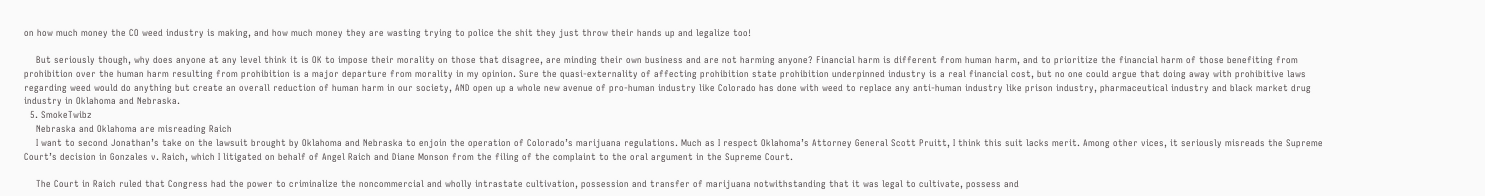on how much money the CO weed industry is making, and how much money they are wasting trying to police the shit they just throw their hands up and legalize too!

    But seriously though, why does anyone at any level think it is OK to impose their morality on those that disagree, are minding their own business and are not harming anyone? Financial harm is different from human harm, and to prioritize the financial harm of those benefiting from prohibition over the human harm resulting from prohibition is a major departure from morality in my opinion. Sure the quasi-externality of affecting prohibition state prohibition underpinned industry is a real financial cost, but no one could argue that doing away with prohibitive laws regarding weed would do anything but create an overall reduction of human harm in our society, AND open up a whole new avenue of pro-human industry like Colorado has done with weed to replace any anti-human industry like prison industry, pharmaceutical industry and black market drug industry in Oklahoma and Nebraska.
  5. SmokeTwibz
    Nebraska and Oklahoma are misreading Raich
    I want to second Jonathan’s take on the lawsuit brought by Oklahoma and Nebraska to enjoin the operation of Colorado’s marijuana regulations. Much as I respect Oklahoma’s Attorney General Scott Pruitt, I think this suit lacks merit. Among other vices, it seriously misreads the Supreme Court’s decision in Gonzales v. Raich, which I litigated on behalf of Angel Raich and Diane Monson from the filing of the complaint to the oral argument in the Supreme Court.

    The Court in Raich ruled that Congress had the power to criminalize the noncommercial and wholly intrastate cultivation, possession and transfer of marijuana notwithstanding that it was legal to cultivate, possess and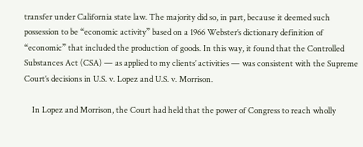transfer under California state law. The majority did so, in part, because it deemed such possession to be “economic activity” based on a 1966 Webster’s dictionary definition of “economic” that included the production of goods. In this way, it found that the Controlled Substances Act (CSA) — as applied to my clients’ activities — was consistent with the Supreme Court’s decisions in U.S. v. Lopez and U.S. v. Morrison.

    In Lopez and Morrison, the Court had held that the power of Congress to reach wholly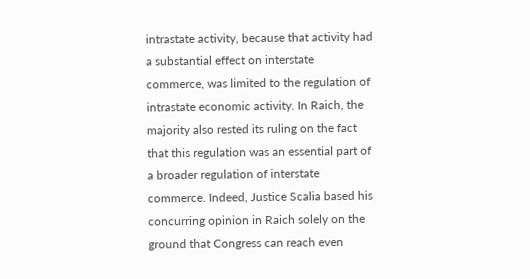intrastate activity, because that activity had a substantial effect on interstate commerce, was limited to the regulation of intrastate economic activity. In Raich, the majority also rested its ruling on the fact that this regulation was an essential part of a broader regulation of interstate commerce. Indeed, Justice Scalia based his concurring opinion in Raich solely on the ground that Congress can reach even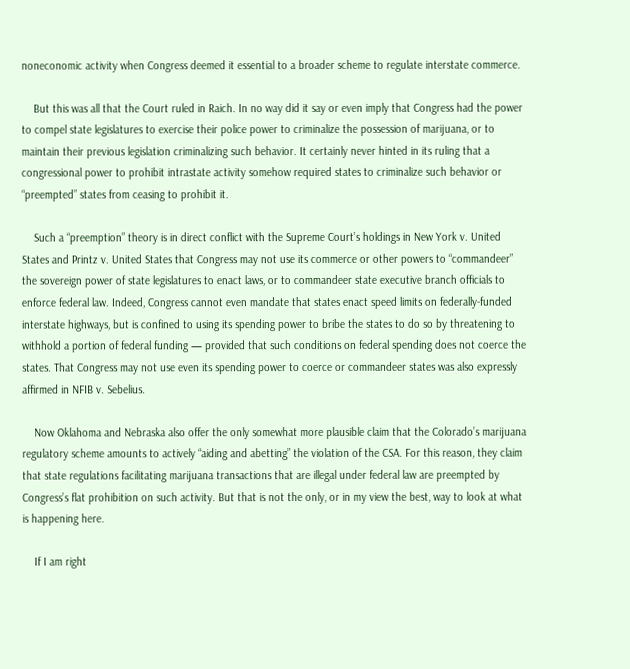noneconomic activity when Congress deemed it essential to a broader scheme to regulate interstate commerce.

    But this was all that the Court ruled in Raich. In no way did it say or even imply that Congress had the power to compel state legislatures to exercise their police power to criminalize the possession of marijuana, or to maintain their previous legislation criminalizing such behavior. It certainly never hinted in its ruling that a congressional power to prohibit intrastate activity somehow required states to criminalize such behavior or “preempted” states from ceasing to prohibit it.

    Such a “preemption” theory is in direct conflict with the Supreme Court’s holdings in New York v. United States and Printz v. United States that Congress may not use its commerce or other powers to “commandeer” the sovereign power of state legislatures to enact laws, or to commandeer state executive branch officials to enforce federal law. Indeed, Congress cannot even mandate that states enact speed limits on federally-funded interstate highways, but is confined to using its spending power to bribe the states to do so by threatening to withhold a portion of federal funding — provided that such conditions on federal spending does not coerce the states. That Congress may not use even its spending power to coerce or commandeer states was also expressly affirmed in NFIB v. Sebelius.

    Now Oklahoma and Nebraska also offer the only somewhat more plausible claim that the Colorado’s marijuana regulatory scheme amounts to actively “aiding and abetting” the violation of the CSA. For this reason, they claim that state regulations facilitating marijuana transactions that are illegal under federal law are preempted by Congress’s flat prohibition on such activity. But that is not the only, or in my view the best, way to look at what is happening here.

    If I am right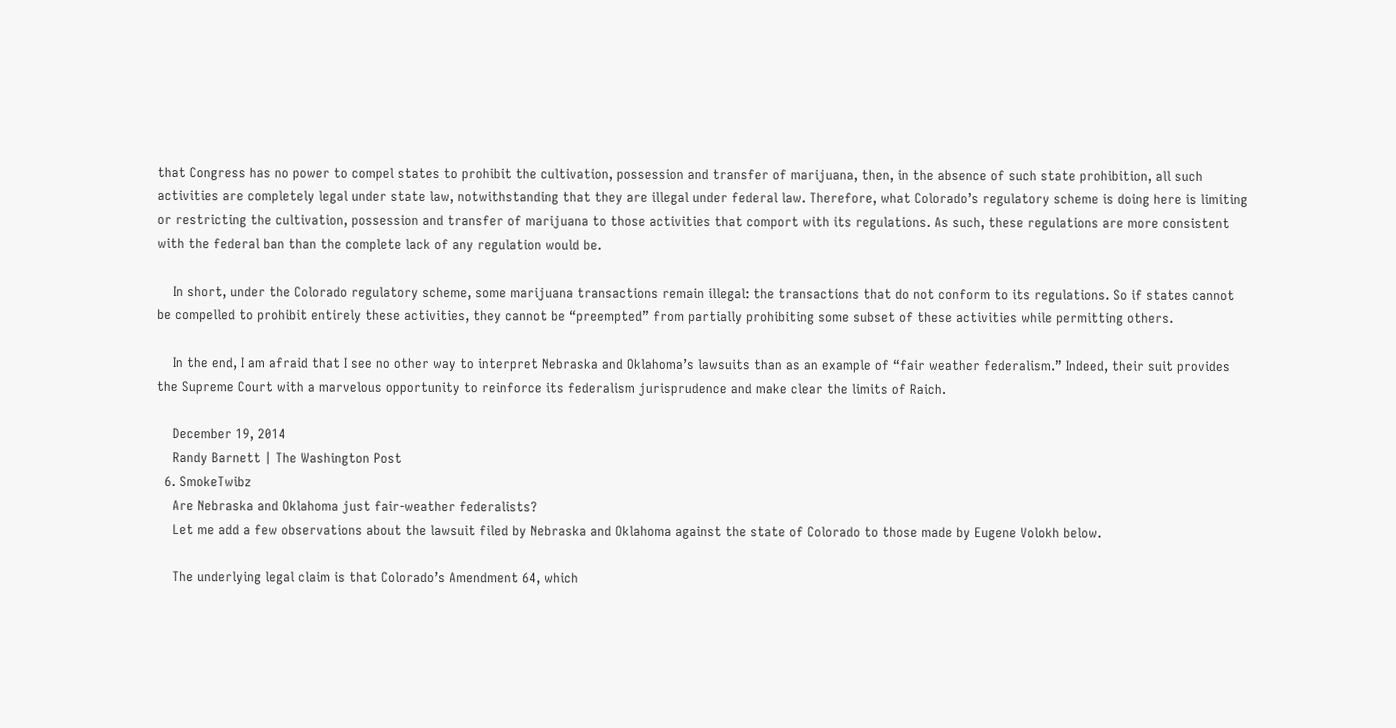that Congress has no power to compel states to prohibit the cultivation, possession and transfer of marijuana, then, in the absence of such state prohibition, all such activities are completely legal under state law, notwithstanding that they are illegal under federal law. Therefore, what Colorado’s regulatory scheme is doing here is limiting or restricting the cultivation, possession and transfer of marijuana to those activities that comport with its regulations. As such, these regulations are more consistent with the federal ban than the complete lack of any regulation would be.

    In short, under the Colorado regulatory scheme, some marijuana transactions remain illegal: the transactions that do not conform to its regulations. So if states cannot be compelled to prohibit entirely these activities, they cannot be “preempted” from partially prohibiting some subset of these activities while permitting others.

    In the end, I am afraid that I see no other way to interpret Nebraska and Oklahoma’s lawsuits than as an example of “fair weather federalism.” Indeed, their suit provides the Supreme Court with a marvelous opportunity to reinforce its federalism jurisprudence and make clear the limits of Raich.

    December 19, 2014
    Randy Barnett | The Washington Post
  6. SmokeTwibz
    Are Nebraska and Oklahoma just fair-weather federalists?
    Let me add a few observations about the lawsuit filed by Nebraska and Oklahoma against the state of Colorado to those made by Eugene Volokh below.

    The underlying legal claim is that Colorado’s Amendment 64, which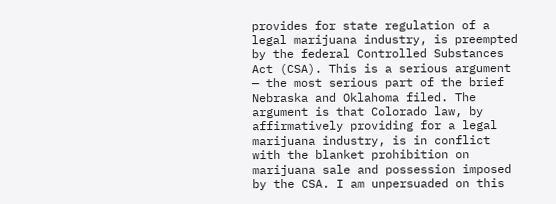provides for state regulation of a legal marijuana industry, is preempted by the federal Controlled Substances Act (CSA). This is a serious argument — the most serious part of the brief Nebraska and Oklahoma filed. The argument is that Colorado law, by affirmatively providing for a legal marijuana industry, is in conflict with the blanket prohibition on marijuana sale and possession imposed by the CSA. I am unpersuaded on this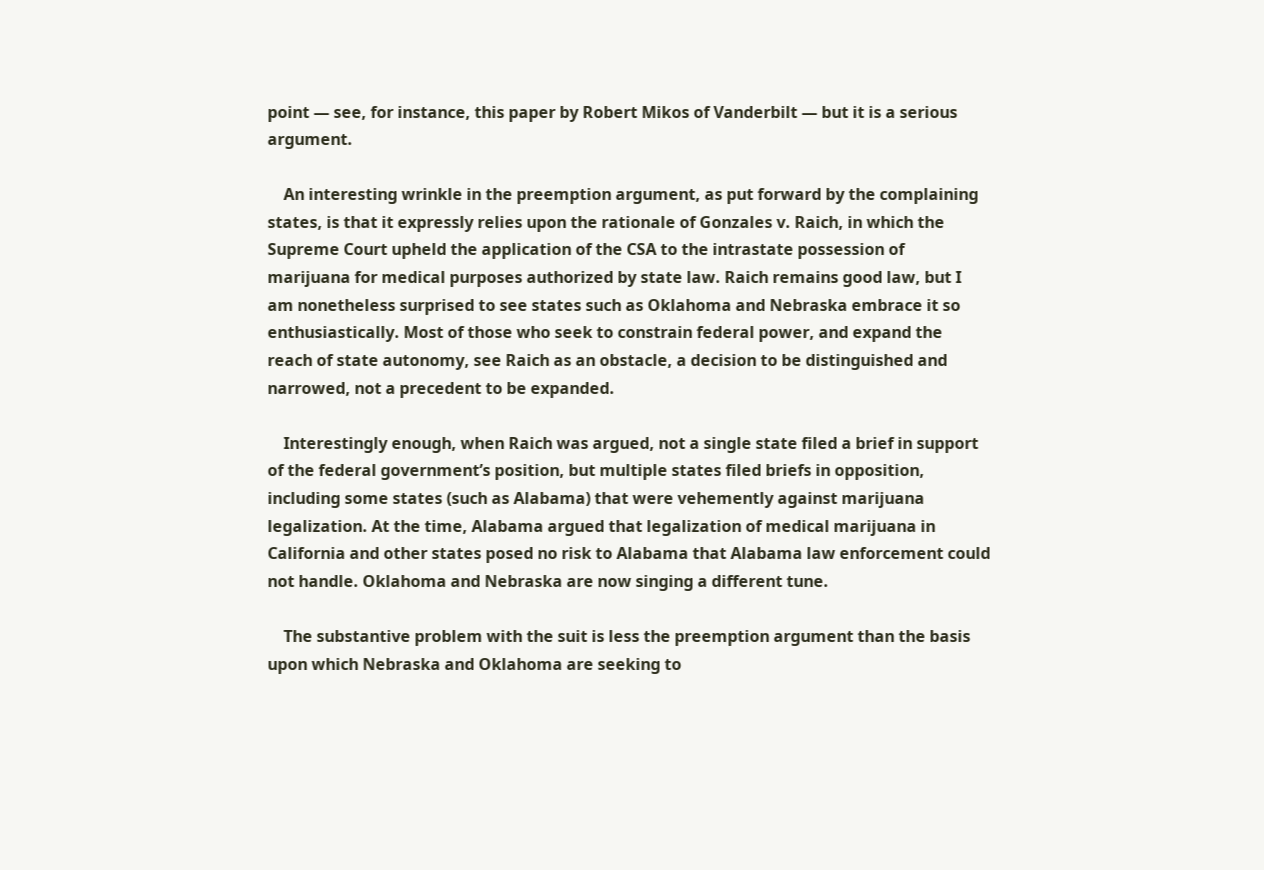point — see, for instance, this paper by Robert Mikos of Vanderbilt — but it is a serious argument.

    An interesting wrinkle in the preemption argument, as put forward by the complaining states, is that it expressly relies upon the rationale of Gonzales v. Raich, in which the Supreme Court upheld the application of the CSA to the intrastate possession of marijuana for medical purposes authorized by state law. Raich remains good law, but I am nonetheless surprised to see states such as Oklahoma and Nebraska embrace it so enthusiastically. Most of those who seek to constrain federal power, and expand the reach of state autonomy, see Raich as an obstacle, a decision to be distinguished and narrowed, not a precedent to be expanded.

    Interestingly enough, when Raich was argued, not a single state filed a brief in support of the federal government’s position, but multiple states filed briefs in opposition, including some states (such as Alabama) that were vehemently against marijuana legalization. At the time, Alabama argued that legalization of medical marijuana in California and other states posed no risk to Alabama that Alabama law enforcement could not handle. Oklahoma and Nebraska are now singing a different tune.

    The substantive problem with the suit is less the preemption argument than the basis upon which Nebraska and Oklahoma are seeking to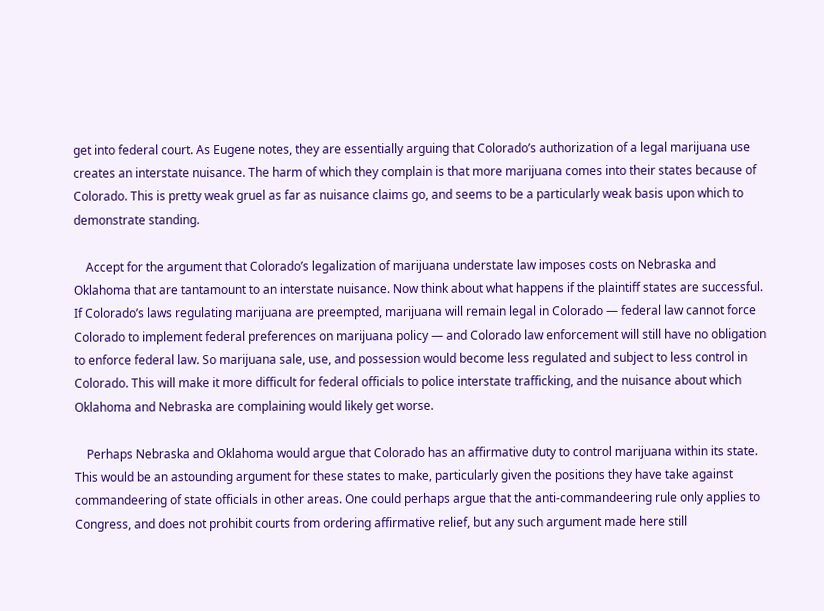get into federal court. As Eugene notes, they are essentially arguing that Colorado’s authorization of a legal marijuana use creates an interstate nuisance. The harm of which they complain is that more marijuana comes into their states because of Colorado. This is pretty weak gruel as far as nuisance claims go, and seems to be a particularly weak basis upon which to demonstrate standing.

    Accept for the argument that Colorado’s legalization of marijuana understate law imposes costs on Nebraska and Oklahoma that are tantamount to an interstate nuisance. Now think about what happens if the plaintiff states are successful. If Colorado’s laws regulating marijuana are preempted, marijuana will remain legal in Colorado — federal law cannot force Colorado to implement federal preferences on marijuana policy — and Colorado law enforcement will still have no obligation to enforce federal law. So marijuana sale, use, and possession would become less regulated and subject to less control in Colorado. This will make it more difficult for federal officials to police interstate trafficking, and the nuisance about which Oklahoma and Nebraska are complaining would likely get worse.

    Perhaps Nebraska and Oklahoma would argue that Colorado has an affirmative duty to control marijuana within its state. This would be an astounding argument for these states to make, particularly given the positions they have take against commandeering of state officials in other areas. One could perhaps argue that the anti-commandeering rule only applies to Congress, and does not prohibit courts from ordering affirmative relief, but any such argument made here still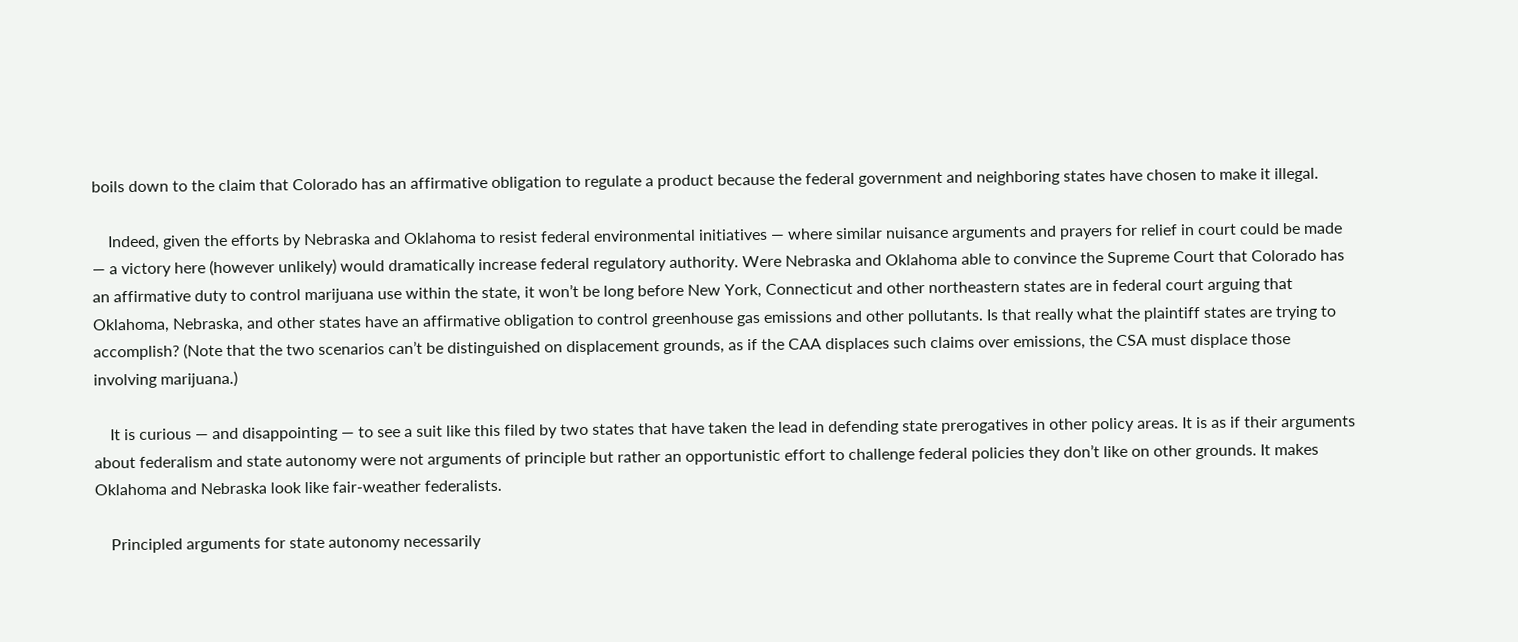boils down to the claim that Colorado has an affirmative obligation to regulate a product because the federal government and neighboring states have chosen to make it illegal.

    Indeed, given the efforts by Nebraska and Oklahoma to resist federal environmental initiatives — where similar nuisance arguments and prayers for relief in court could be made — a victory here (however unlikely) would dramatically increase federal regulatory authority. Were Nebraska and Oklahoma able to convince the Supreme Court that Colorado has an affirmative duty to control marijuana use within the state, it won’t be long before New York, Connecticut and other northeastern states are in federal court arguing that Oklahoma, Nebraska, and other states have an affirmative obligation to control greenhouse gas emissions and other pollutants. Is that really what the plaintiff states are trying to accomplish? (Note that the two scenarios can’t be distinguished on displacement grounds, as if the CAA displaces such claims over emissions, the CSA must displace those involving marijuana.)

    It is curious — and disappointing — to see a suit like this filed by two states that have taken the lead in defending state prerogatives in other policy areas. It is as if their arguments about federalism and state autonomy were not arguments of principle but rather an opportunistic effort to challenge federal policies they don’t like on other grounds. It makes Oklahoma and Nebraska look like fair-weather federalists.

    Principled arguments for state autonomy necessarily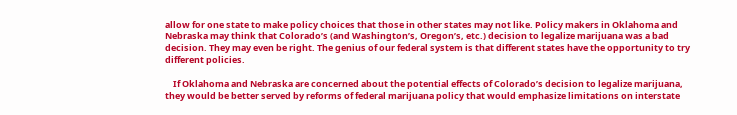allow for one state to make policy choices that those in other states may not like. Policy makers in Oklahoma and Nebraska may think that Colorado’s (and Washington’s, Oregon’s, etc.) decision to legalize marijuana was a bad decision. They may even be right. The genius of our federal system is that different states have the opportunity to try different policies.

    If Oklahoma and Nebraska are concerned about the potential effects of Colorado’s decision to legalize marijuana, they would be better served by reforms of federal marijuana policy that would emphasize limitations on interstate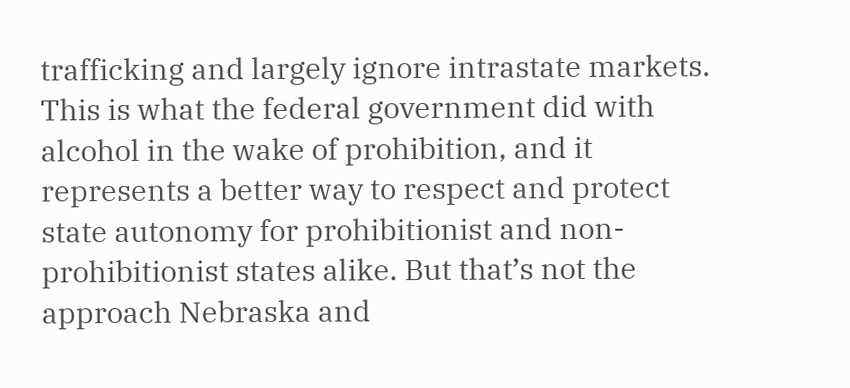trafficking and largely ignore intrastate markets. This is what the federal government did with alcohol in the wake of prohibition, and it represents a better way to respect and protect state autonomy for prohibitionist and non-prohibitionist states alike. But that’s not the approach Nebraska and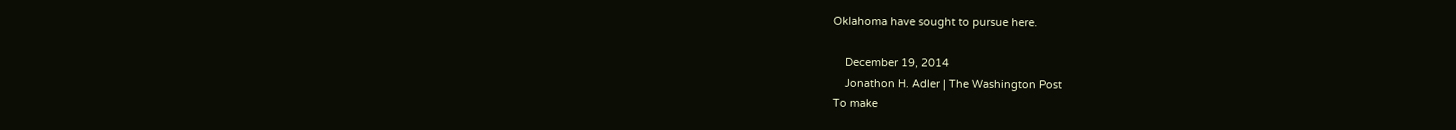Oklahoma have sought to pursue here.

    December 19, 2014
    Jonathon H. Adler | The Washington Post
To make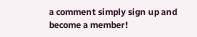a comment simply sign up and become a member!